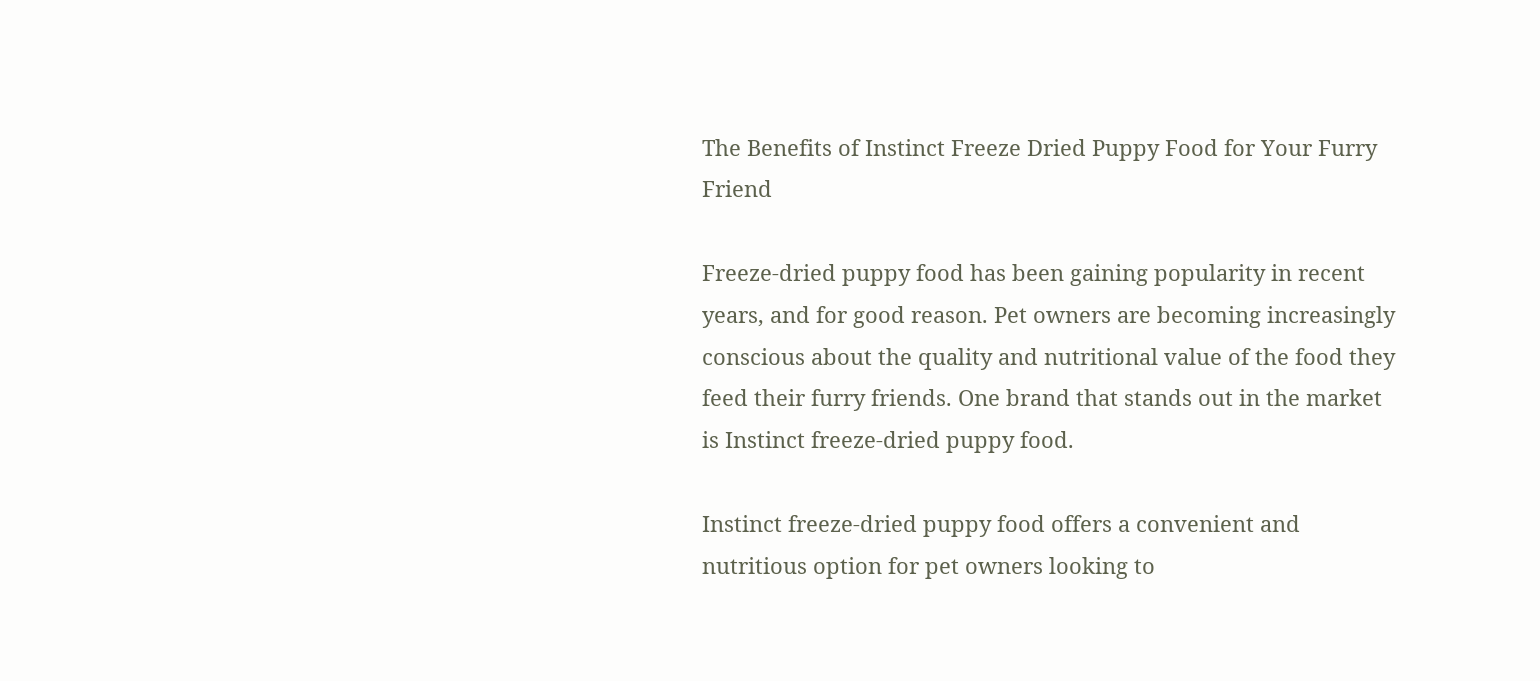The Benefits of Instinct Freeze Dried Puppy Food for Your Furry Friend

Freeze-dried puppy food has been gaining popularity in recent years, and for good reason. Pet owners are becoming increasingly conscious about the quality and nutritional value of the food they feed their furry friends. One brand that stands out in the market is Instinct freeze-dried puppy food.

Instinct freeze-dried puppy food offers a convenient and nutritious option for pet owners looking to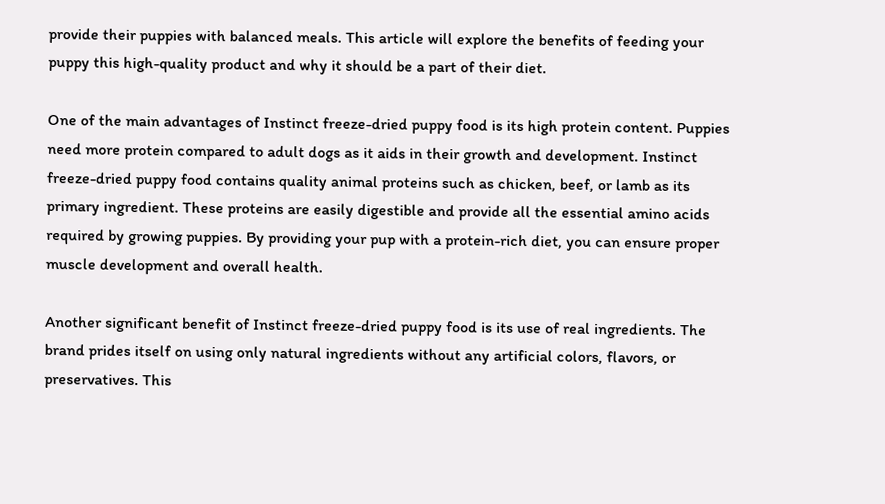provide their puppies with balanced meals. This article will explore the benefits of feeding your puppy this high-quality product and why it should be a part of their diet.

One of the main advantages of Instinct freeze-dried puppy food is its high protein content. Puppies need more protein compared to adult dogs as it aids in their growth and development. Instinct freeze-dried puppy food contains quality animal proteins such as chicken, beef, or lamb as its primary ingredient. These proteins are easily digestible and provide all the essential amino acids required by growing puppies. By providing your pup with a protein-rich diet, you can ensure proper muscle development and overall health.

Another significant benefit of Instinct freeze-dried puppy food is its use of real ingredients. The brand prides itself on using only natural ingredients without any artificial colors, flavors, or preservatives. This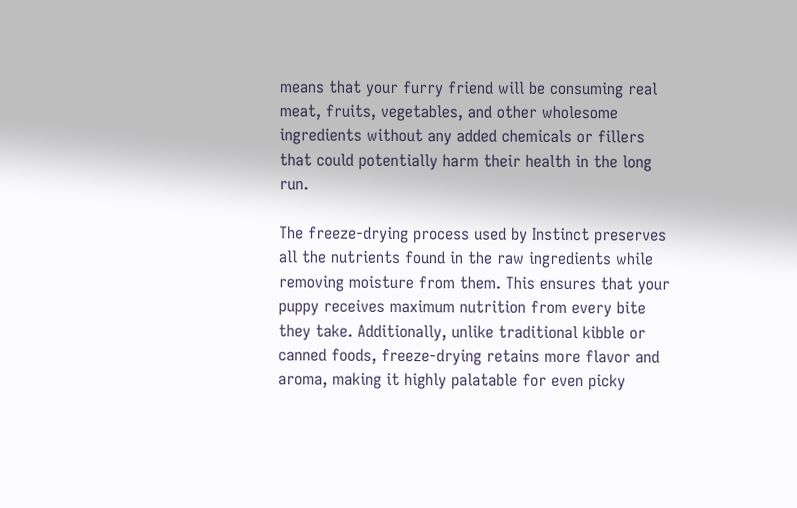means that your furry friend will be consuming real meat, fruits, vegetables, and other wholesome ingredients without any added chemicals or fillers that could potentially harm their health in the long run.

The freeze-drying process used by Instinct preserves all the nutrients found in the raw ingredients while removing moisture from them. This ensures that your puppy receives maximum nutrition from every bite they take. Additionally, unlike traditional kibble or canned foods, freeze-drying retains more flavor and aroma, making it highly palatable for even picky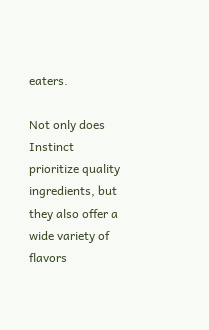eaters.

Not only does Instinct prioritize quality ingredients, but they also offer a wide variety of flavors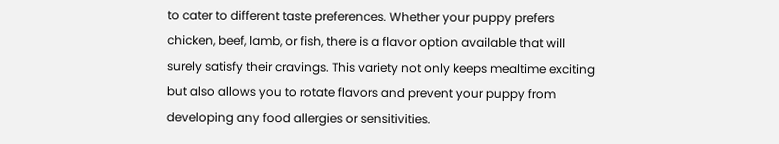to cater to different taste preferences. Whether your puppy prefers chicken, beef, lamb, or fish, there is a flavor option available that will surely satisfy their cravings. This variety not only keeps mealtime exciting but also allows you to rotate flavors and prevent your puppy from developing any food allergies or sensitivities.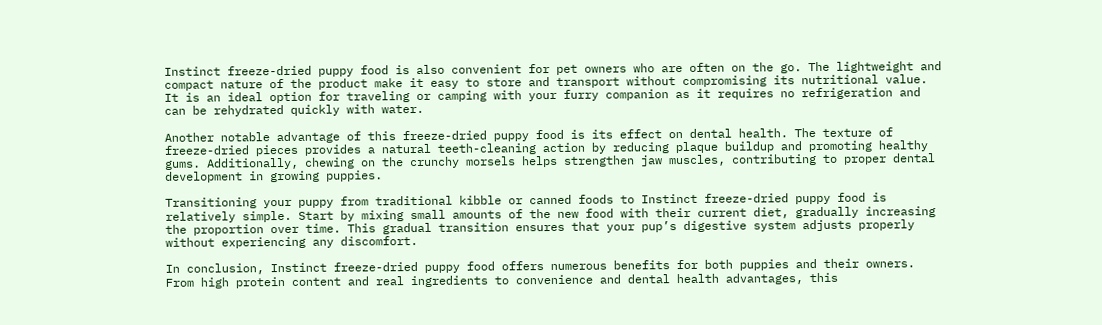Instinct freeze-dried puppy food is also convenient for pet owners who are often on the go. The lightweight and compact nature of the product make it easy to store and transport without compromising its nutritional value. It is an ideal option for traveling or camping with your furry companion as it requires no refrigeration and can be rehydrated quickly with water.

Another notable advantage of this freeze-dried puppy food is its effect on dental health. The texture of freeze-dried pieces provides a natural teeth-cleaning action by reducing plaque buildup and promoting healthy gums. Additionally, chewing on the crunchy morsels helps strengthen jaw muscles, contributing to proper dental development in growing puppies.

Transitioning your puppy from traditional kibble or canned foods to Instinct freeze-dried puppy food is relatively simple. Start by mixing small amounts of the new food with their current diet, gradually increasing the proportion over time. This gradual transition ensures that your pup’s digestive system adjusts properly without experiencing any discomfort.

In conclusion, Instinct freeze-dried puppy food offers numerous benefits for both puppies and their owners. From high protein content and real ingredients to convenience and dental health advantages, this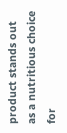product stands out as a nutritious choice for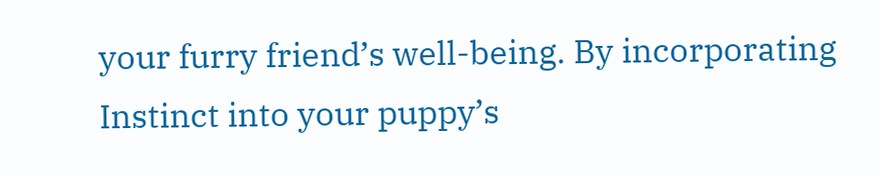your furry friend’s well-being. By incorporating Instinct into your puppy’s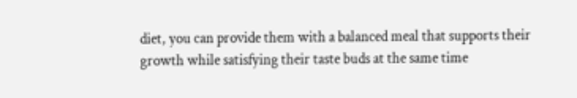diet, you can provide them with a balanced meal that supports their growth while satisfying their taste buds at the same time